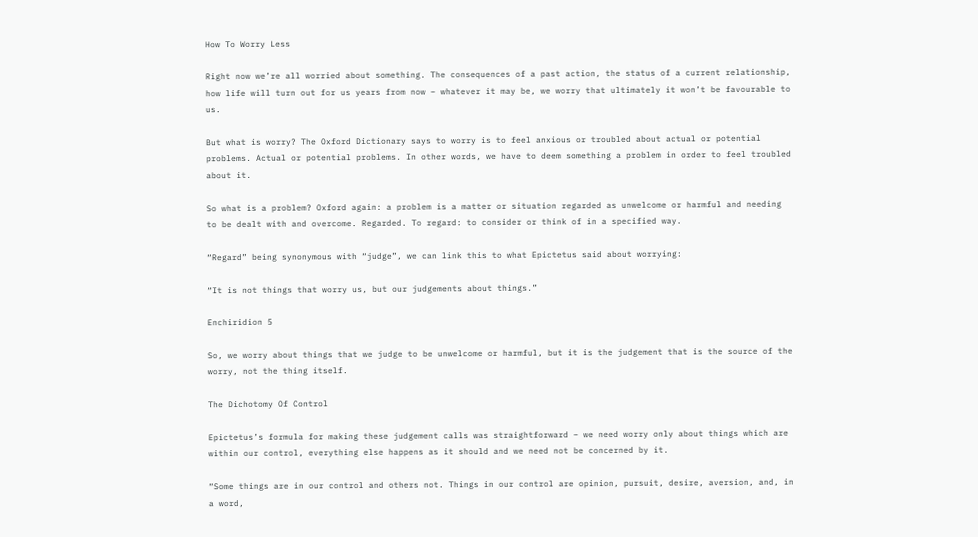How To Worry Less

Right now we’re all worried about something. The consequences of a past action, the status of a current relationship, how life will turn out for us years from now – whatever it may be, we worry that ultimately it won’t be favourable to us.

But what is worry? The Oxford Dictionary says to worry is to feel anxious or troubled about actual or potential problems. Actual or potential problems. In other words, we have to deem something a problem in order to feel troubled about it.

So what is a problem? Oxford again: a problem is a matter or situation regarded as unwelcome or harmful and needing to be dealt with and overcome. Regarded. To regard: to consider or think of in a specified way.

“Regard” being synonymous with “judge”, we can link this to what Epictetus said about worrying:

“It is not things that worry us, but our judgements about things.”

Enchiridion 5

So, we worry about things that we judge to be unwelcome or harmful, but it is the judgement that is the source of the worry, not the thing itself.

The Dichotomy Of Control

Epictetus’s formula for making these judgement calls was straightforward – we need worry only about things which are within our control, everything else happens as it should and we need not be concerned by it.

“Some things are in our control and others not. Things in our control are opinion, pursuit, desire, aversion, and, in a word,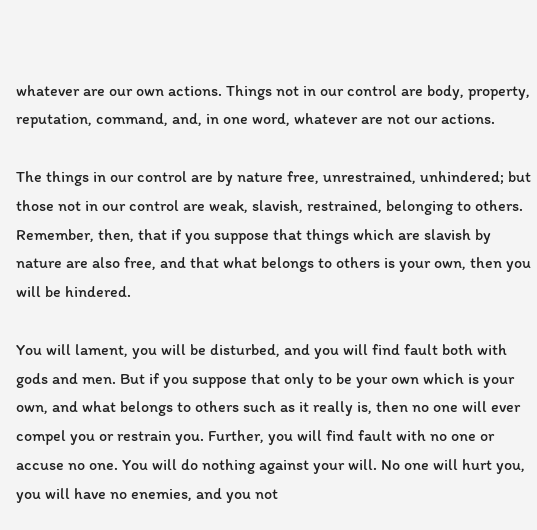whatever are our own actions. Things not in our control are body, property, reputation, command, and, in one word, whatever are not our actions.

The things in our control are by nature free, unrestrained, unhindered; but those not in our control are weak, slavish, restrained, belonging to others. Remember, then, that if you suppose that things which are slavish by nature are also free, and that what belongs to others is your own, then you will be hindered.

You will lament, you will be disturbed, and you will find fault both with gods and men. But if you suppose that only to be your own which is your own, and what belongs to others such as it really is, then no one will ever compel you or restrain you. Further, you will find fault with no one or accuse no one. You will do nothing against your will. No one will hurt you, you will have no enemies, and you not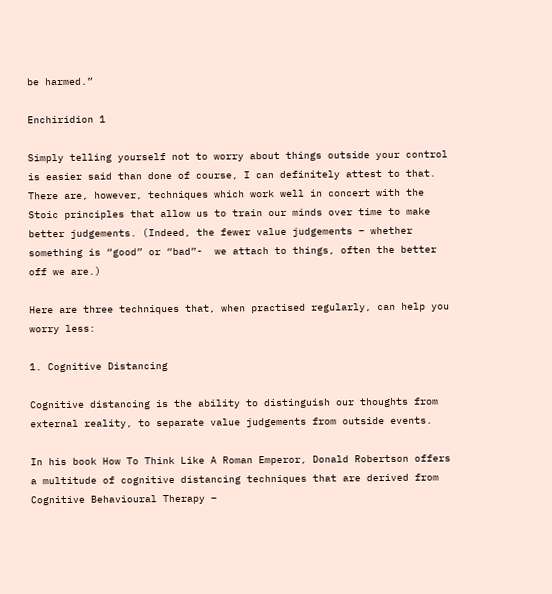be harmed.”

Enchiridion 1

Simply telling yourself not to worry about things outside your control is easier said than done of course, I can definitely attest to that. There are, however, techniques which work well in concert with the Stoic principles that allow us to train our minds over time to make better judgements. (Indeed, the fewer value judgements – whether something is “good” or “bad”-  we attach to things, often the better off we are.)

Here are three techniques that, when practised regularly, can help you worry less:

1. Cognitive Distancing

Cognitive distancing is the ability to distinguish our thoughts from external reality, to separate value judgements from outside events.

In his book How To Think Like A Roman Emperor, Donald Robertson offers a multitude of cognitive distancing techniques that are derived from Cognitive Behavioural Therapy –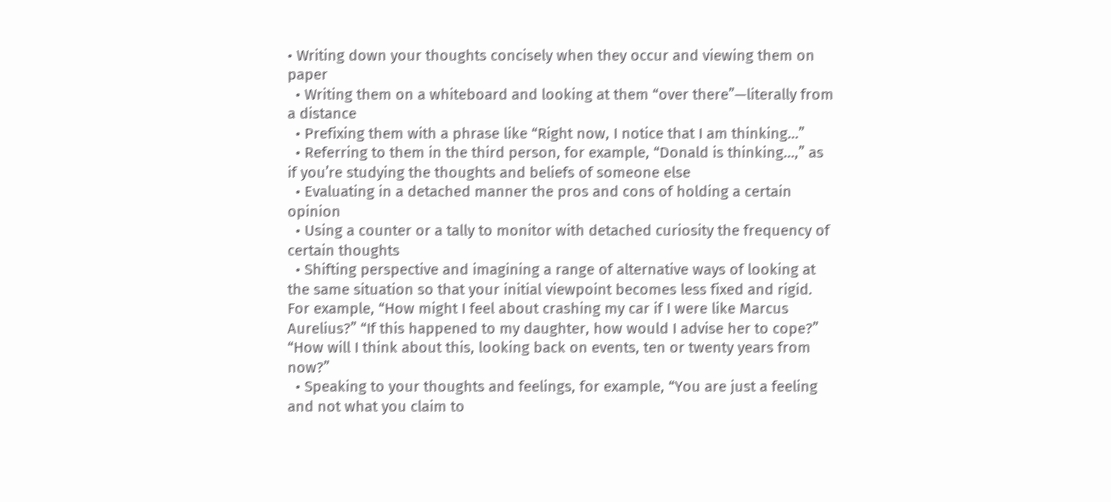• Writing down your thoughts concisely when they occur and viewing them on paper
  • Writing them on a whiteboard and looking at them “over there”—literally from a distance
  • Prefixing them with a phrase like “Right now, I notice that I am thinking…”
  • Referring to them in the third person, for example, “Donald is thinking…,” as if you’re studying the thoughts and beliefs of someone else
  • Evaluating in a detached manner the pros and cons of holding a certain opinion
  • Using a counter or a tally to monitor with detached curiosity the frequency of certain thoughts
  • Shifting perspective and imagining a range of alternative ways of looking at the same situation so that your initial viewpoint becomes less fixed and rigid. For example, “How might I feel about crashing my car if I were like Marcus Aurelius?” “If this happened to my daughter, how would I advise her to cope?” “How will I think about this, looking back on events, ten or twenty years from now?”
  • Speaking to your thoughts and feelings, for example, “You are just a feeling and not what you claim to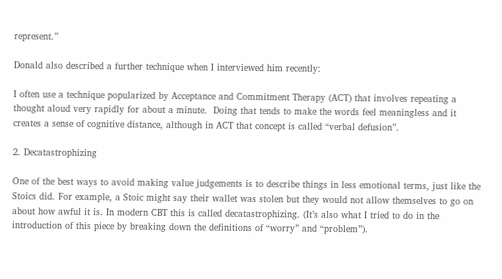represent.”

Donald also described a further technique when I interviewed him recently:

I often use a technique popularized by Acceptance and Commitment Therapy (ACT) that involves repeating a thought aloud very rapidly for about a minute.  Doing that tends to make the words feel meaningless and it creates a sense of cognitive distance, although in ACT that concept is called “verbal defusion”.

2. Decatastrophizing

One of the best ways to avoid making value judgements is to describe things in less emotional terms, just like the Stoics did. For example, a Stoic might say their wallet was stolen but they would not allow themselves to go on about how awful it is. In modern CBT this is called decatastrophizing. (It’s also what I tried to do in the introduction of this piece by breaking down the definitions of “worry” and “problem”).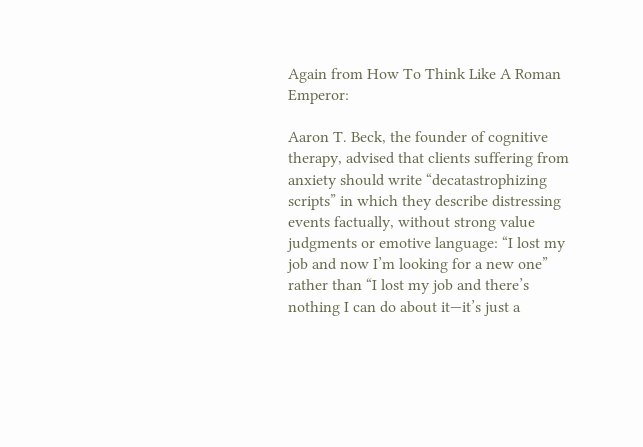Again from How To Think Like A Roman Emperor:

Aaron T. Beck, the founder of cognitive therapy, advised that clients suffering from anxiety should write “decatastrophizing scripts” in which they describe distressing events factually, without strong value judgments or emotive language: “I lost my job and now I’m looking for a new one” rather than “I lost my job and there’s nothing I can do about it—it’s just a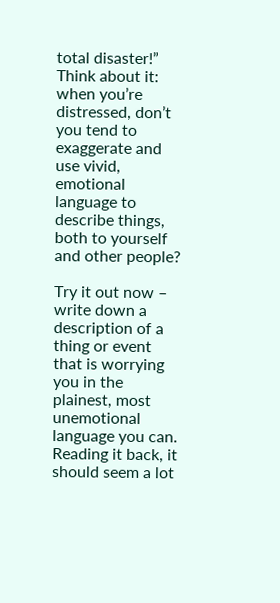total disaster!” Think about it: when you’re distressed, don’t you tend to exaggerate and use vivid, emotional language to describe things, both to yourself and other people?

Try it out now – write down a description of a thing or event that is worrying you in the plainest, most unemotional language you can. Reading it back, it should seem a lot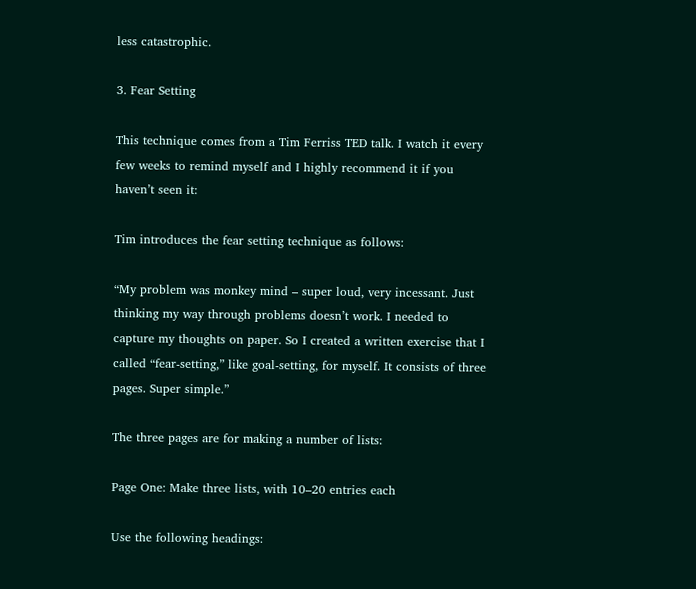less catastrophic.

3. Fear Setting

This technique comes from a Tim Ferriss TED talk. I watch it every few weeks to remind myself and I highly recommend it if you haven’t seen it:

Tim introduces the fear setting technique as follows:

“My problem was monkey mind – super loud, very incessant. Just thinking my way through problems doesn’t work. I needed to capture my thoughts on paper. So I created a written exercise that I called “fear-setting,” like goal-setting, for myself. It consists of three pages. Super simple.”

The three pages are for making a number of lists:

Page One: Make three lists, with 10–20 entries each

Use the following headings: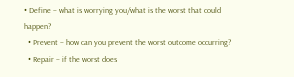• Define – what is worrying you/what is the worst that could happen?
  • Prevent – how can you prevent the worst outcome occurring?
  • Repair – if the worst does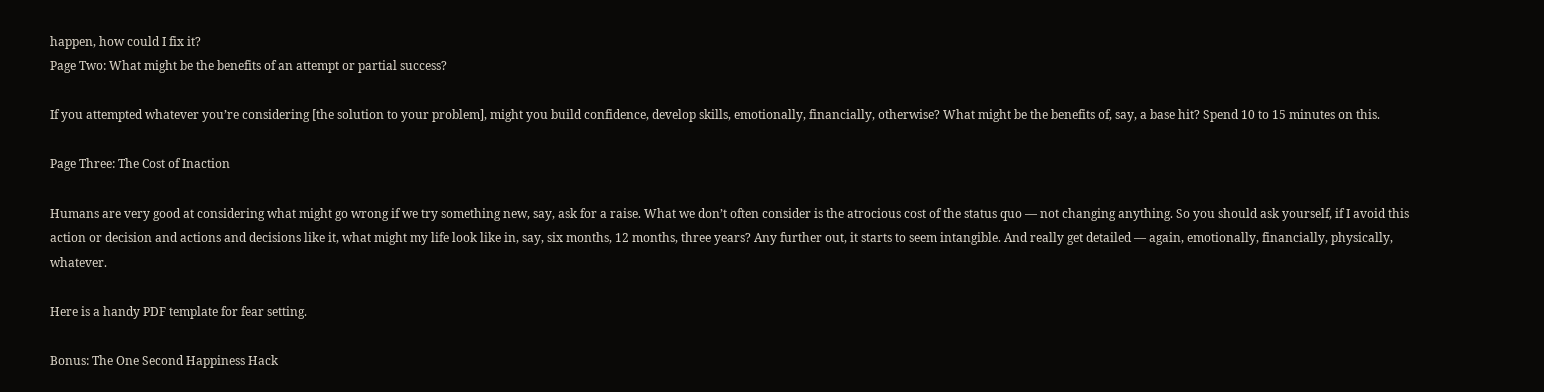happen, how could I fix it?
Page Two: What might be the benefits of an attempt or partial success?

If you attempted whatever you’re considering [the solution to your problem], might you build confidence, develop skills, emotionally, financially, otherwise? What might be the benefits of, say, a base hit? Spend 10 to 15 minutes on this.

Page Three: The Cost of Inaction

Humans are very good at considering what might go wrong if we try something new, say, ask for a raise. What we don’t often consider is the atrocious cost of the status quo — not changing anything. So you should ask yourself, if I avoid this action or decision and actions and decisions like it, what might my life look like in, say, six months, 12 months, three years? Any further out, it starts to seem intangible. And really get detailed — again, emotionally, financially, physically, whatever.

Here is a handy PDF template for fear setting.

Bonus: The One Second Happiness Hack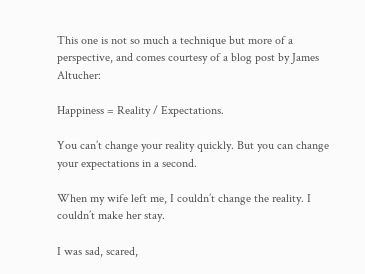This one is not so much a technique but more of a perspective, and comes courtesy of a blog post by James Altucher:

Happiness = Reality / Expectations.

You can’t change your reality quickly. But you can change your expectations in a second.

When my wife left me, I couldn’t change the reality. I couldn’t make her stay.

I was sad, scared,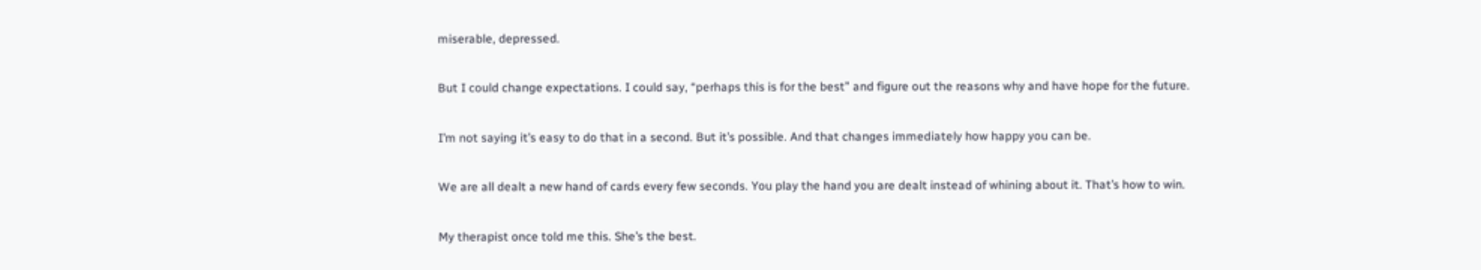miserable, depressed.

But I could change expectations. I could say, “perhaps this is for the best” and figure out the reasons why and have hope for the future.

I’m not saying it’s easy to do that in a second. But it’s possible. And that changes immediately how happy you can be.

We are all dealt a new hand of cards every few seconds. You play the hand you are dealt instead of whining about it. That’s how to win.

My therapist once told me this. She’s the best.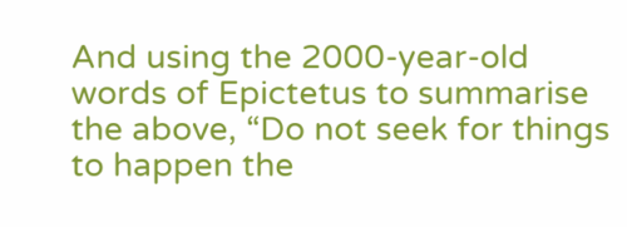And using the 2000-year-old words of Epictetus to summarise the above, “Do not seek for things to happen the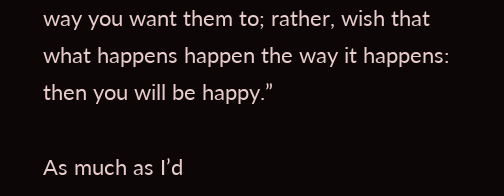way you want them to; rather, wish that what happens happen the way it happens: then you will be happy.”

As much as I’d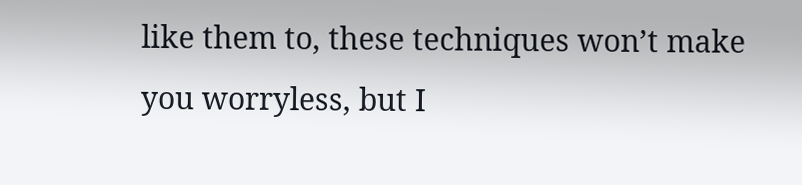like them to, these techniques won’t make you worryless, but I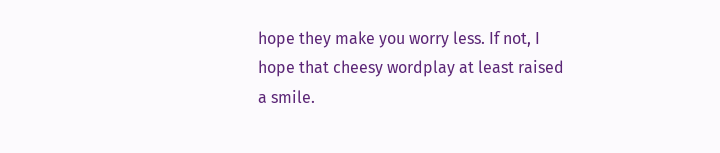hope they make you worry less. If not, I hope that cheesy wordplay at least raised a smile.